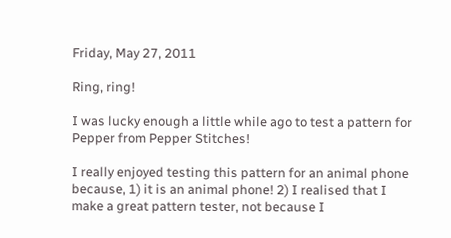Friday, May 27, 2011

Ring, ring!

I was lucky enough a little while ago to test a pattern for Pepper from Pepper Stitches!

I really enjoyed testing this pattern for an animal phone because, 1) it is an animal phone! 2) I realised that I make a great pattern tester, not because I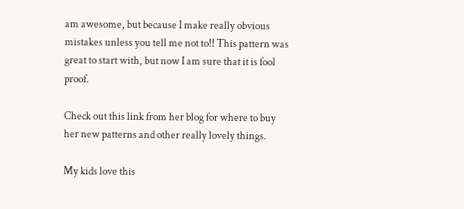am awesome, but because I make really obvious mistakes unless you tell me not to!! This pattern was great to start with, but now I am sure that it is fool proof.

Check out this link from her blog for where to buy her new patterns and other really lovely things.

My kids love this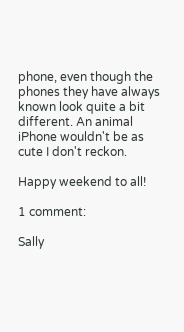phone, even though the phones they have always known look quite a bit different. An animal iPhone wouldn't be as cute I don't reckon.

Happy weekend to all!

1 comment:

Sally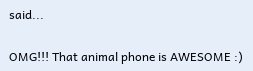said...

OMG!!! That animal phone is AWESOME :)